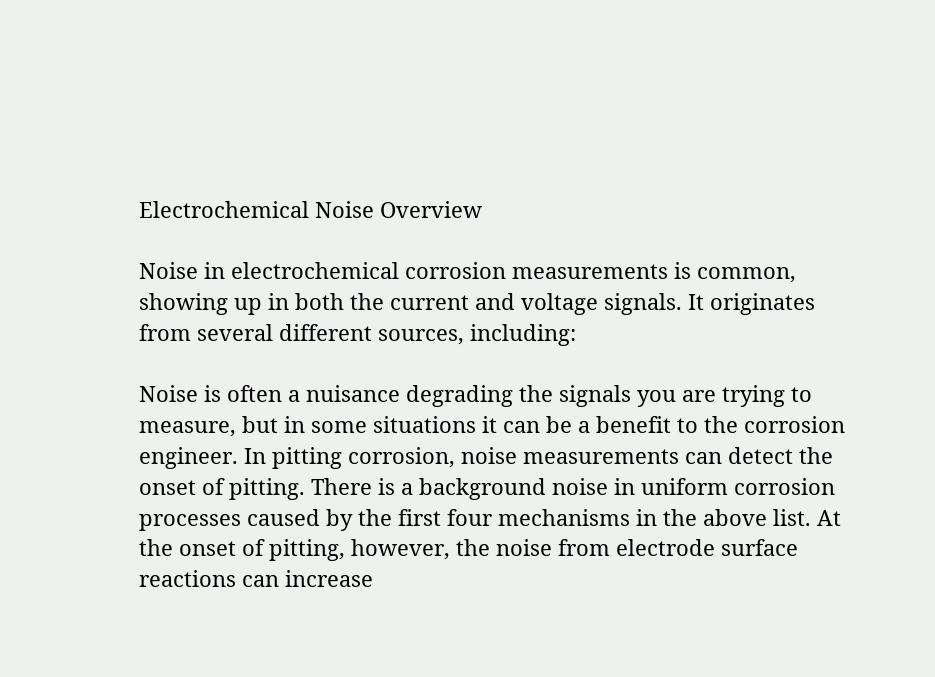Electrochemical Noise Overview

Noise in electrochemical corrosion measurements is common, showing up in both the current and voltage signals. It originates from several different sources, including:

Noise is often a nuisance degrading the signals you are trying to measure, but in some situations it can be a benefit to the corrosion engineer. In pitting corrosion, noise measurements can detect the onset of pitting. There is a background noise in uniform corrosion processes caused by the first four mechanisms in the above list. At the onset of pitting, however, the noise from electrode surface reactions can increase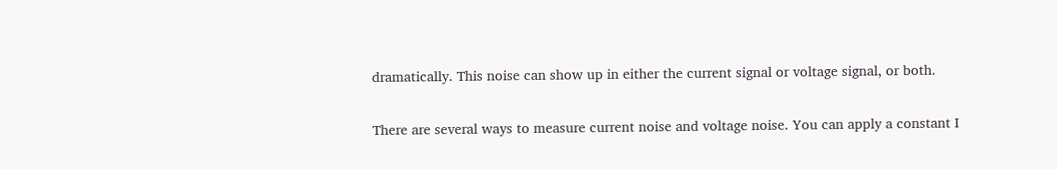dramatically. This noise can show up in either the current signal or voltage signal, or both.

There are several ways to measure current noise and voltage noise. You can apply a constant I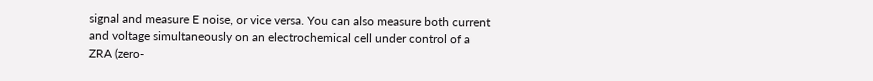signal and measure E noise, or vice versa. You can also measure both current and voltage simultaneously on an electrochemical cell under control of a ZRA (zero-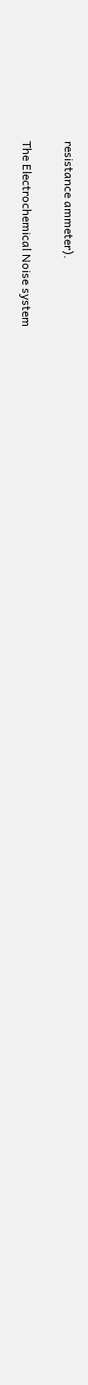resistance ammeter).

The Electrochemical Noise system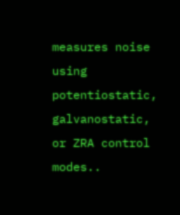measures noise using potentiostatic, galvanostatic, or ZRA control modes..